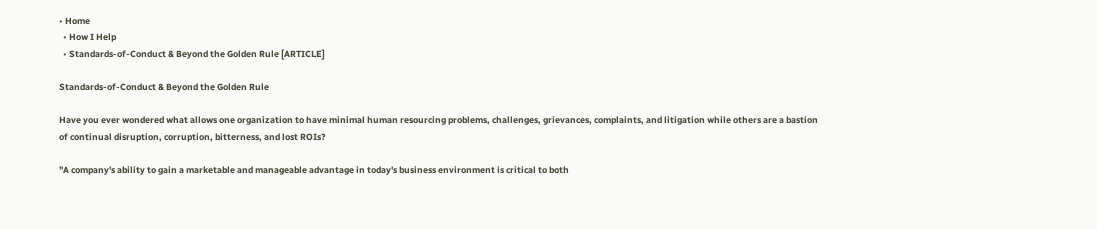• Home
  • How I Help
  • Standards-of-Conduct & Beyond the Golden Rule [ARTICLE]

Standards-of-Conduct & Beyond the Golden Rule

Have you ever wondered what allows one organization to have minimal human resourcing problems, challenges, grievances, complaints, and litigation while others are a bastion of continual disruption, corruption, bitterness, and lost ROIs?

"A company's ability to gain a marketable and manageable advantage in today's business environment is critical to both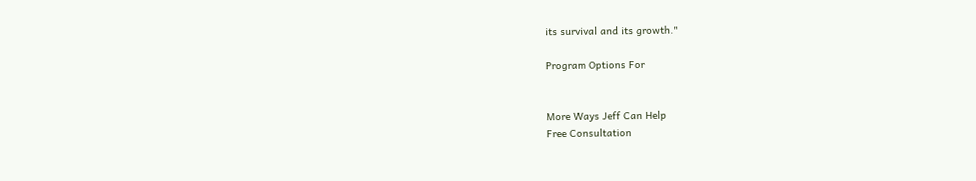its survival and its growth."

Program Options For


More Ways Jeff Can Help
Free Consultation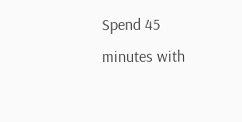Spend 45 minutes with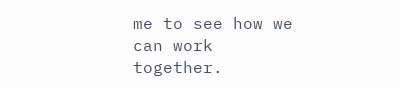me to see how we can work together.